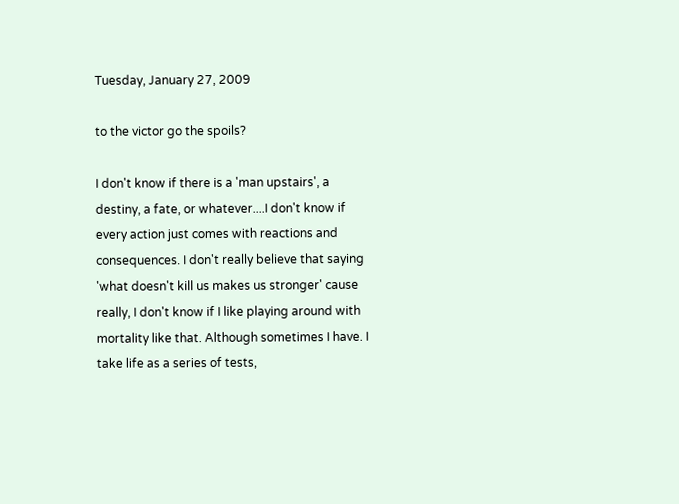Tuesday, January 27, 2009

to the victor go the spoils?

I don't know if there is a 'man upstairs', a destiny, a fate, or whatever....I don't know if every action just comes with reactions and consequences. I don't really believe that saying 'what doesn't kill us makes us stronger' cause really, I don't know if I like playing around with mortality like that. Although sometimes I have. I take life as a series of tests,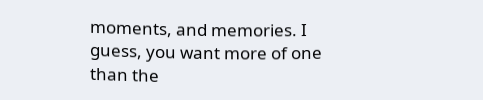moments, and memories. I guess, you want more of one than the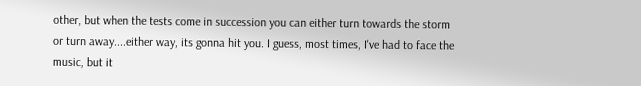other, but when the tests come in succession you can either turn towards the storm or turn away....either way, its gonna hit you. I guess, most times, I've had to face the music, but it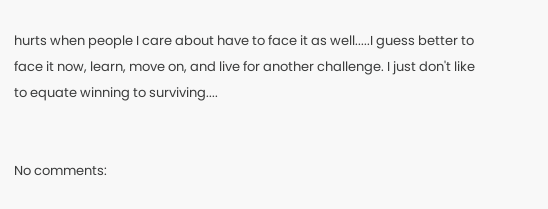hurts when people I care about have to face it as well.....I guess better to face it now, learn, move on, and live for another challenge. I just don't like to equate winning to surviving....


No comments: